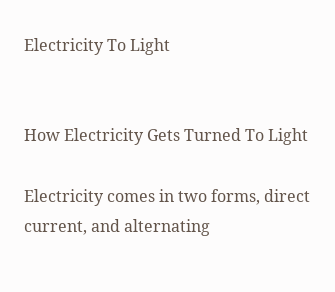Electricity To Light


How Electricity Gets Turned To Light

Electricity comes in two forms, direct current, and alternating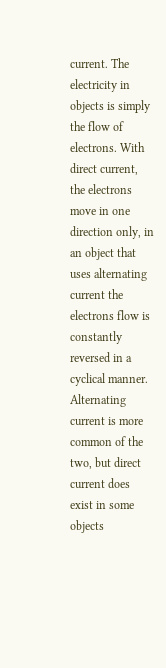current. The electricity in objects is simply the flow of electrons. With direct current, the electrons move in one direction only, in an object that uses alternating current the electrons flow is constantly reversed in a cyclical manner. Alternating current is more common of the two, but direct current does exist in some objects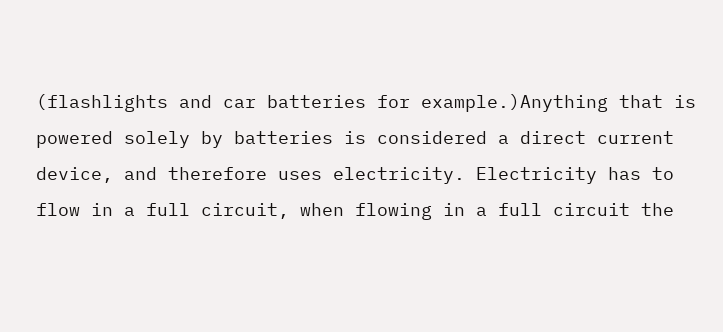(flashlights and car batteries for example.)Anything that is powered solely by batteries is considered a direct current device, and therefore uses electricity. Electricity has to flow in a full circuit, when flowing in a full circuit the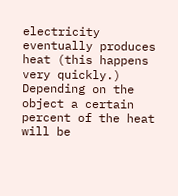electricity eventually produces heat (this happens very quickly.) Depending on the object a certain percent of the heat will be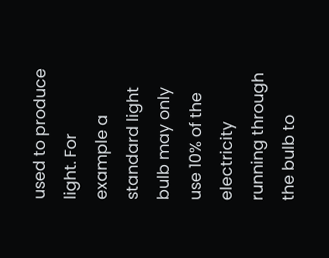used to produce light. For example a standard light bulb may only use 10% of the electricity running through the bulb to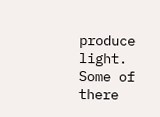produce light. Some of there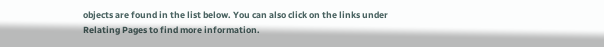objects are found in the list below. You can also click on the links under Relating Pages to find more information.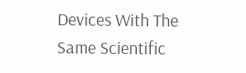Devices With The Same Scientific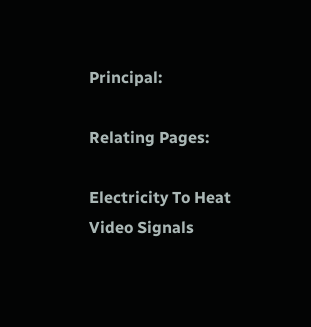Principal:

Relating Pages:

Electricity To Heat
Video Signals